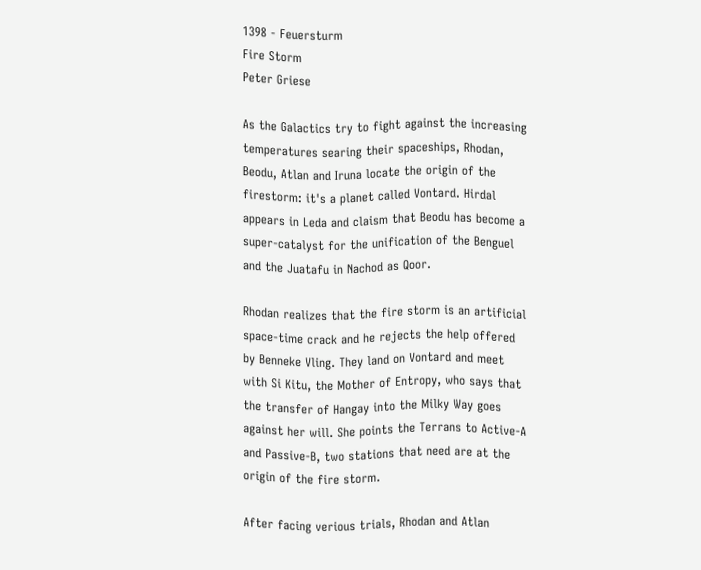1398 - Feuersturm
Fire Storm
Peter Griese

As the Galactics try to fight against the increasing temperatures searing their spaceships, Rhodan, Beodu, Atlan and Iruna locate the origin of the firestorm: it's a planet called Vontard. Hirdal appears in Leda and claism that Beodu has become a super-catalyst for the unification of the Benguel and the Juatafu in Nachod as Qoor.

Rhodan realizes that the fire storm is an artificial space-time crack and he rejects the help offered by Benneke Vling. They land on Vontard and meet with Si Kitu, the Mother of Entropy, who says that the transfer of Hangay into the Milky Way goes against her will. She points the Terrans to Active-A and Passive-B, two stations that need are at the origin of the fire storm.

After facing verious trials, Rhodan and Atlan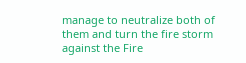manage to neutralize both of them and turn the fire storm against the Fire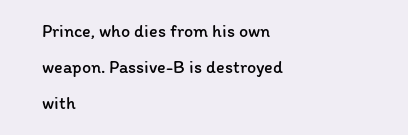Prince, who dies from his own weapon. Passive-B is destroyed with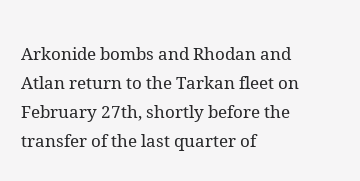Arkonide bombs and Rhodan and Atlan return to the Tarkan fleet on February 27th, shortly before the transfer of the last quarter of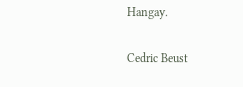Hangay.

Cedric Beust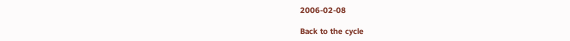2006-02-08

Back to the cycle